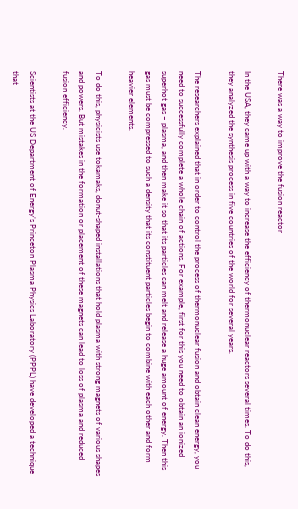There was a way to improve the fusion reactor

In the USA, they came up with a way to increase the efficiency of thermonuclear reactors several times. To do this, they analyzed the synthesis process in five countries of the world for several years.

The researchers explained that in order to control the process of thermonuclear fusion and obtain clean energy, you need to successfully complete a whole chain of actions. For example, first for this you need to obtain an ionized superhot gas – plasma, and then make it so that its particles can melt and release a huge amount of energy. Then this gas must be compressed to such a density that its constituent particles begin to combine with each other and form heavier elements.

To do this, physicists use tokamaks, donut-shaped installations that hold plasma with strong magnets of various shapes and powers. But mistakes in the formation or placement of these magnets can lead to loss of plasma and reduced fusion efficiency.

Scientists at the US Department of Energy’s Princeton Plasma Physics Laboratory (PPPL) have developed a technique that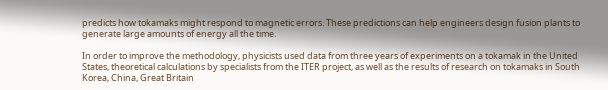predicts how tokamaks might respond to magnetic errors. These predictions can help engineers design fusion plants to generate large amounts of energy all the time.

In order to improve the methodology, physicists used data from three years of experiments on a tokamak in the United States, theoretical calculations by specialists from the ITER project, as well as the results of research on tokamaks in South Korea, China, Great Britain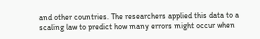and other countries. The researchers applied this data to a scaling law to predict how many errors might occur when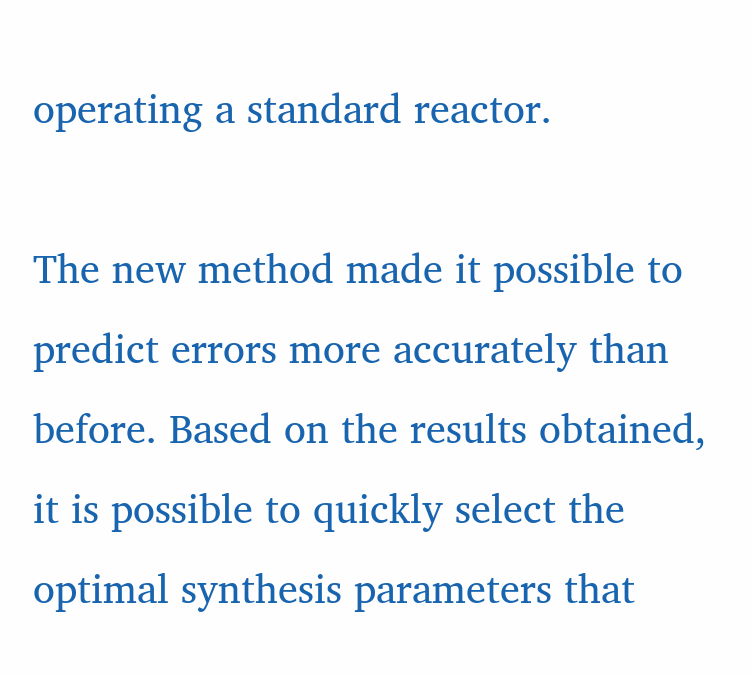operating a standard reactor.

The new method made it possible to predict errors more accurately than before. Based on the results obtained, it is possible to quickly select the optimal synthesis parameters that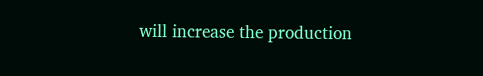will increase the production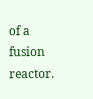of a fusion reactor.